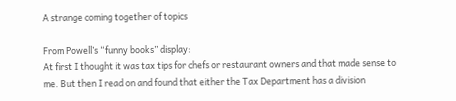A strange coming together of topics

From Powell’s “funny books” display:
At first I thought it was tax tips for chefs or restaurant owners and that made sense to me. But then I read on and found that either the Tax Department has a division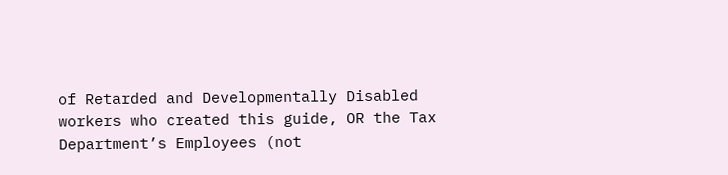of Retarded and Developmentally Disabled workers who created this guide, OR the Tax Department’s Employees (not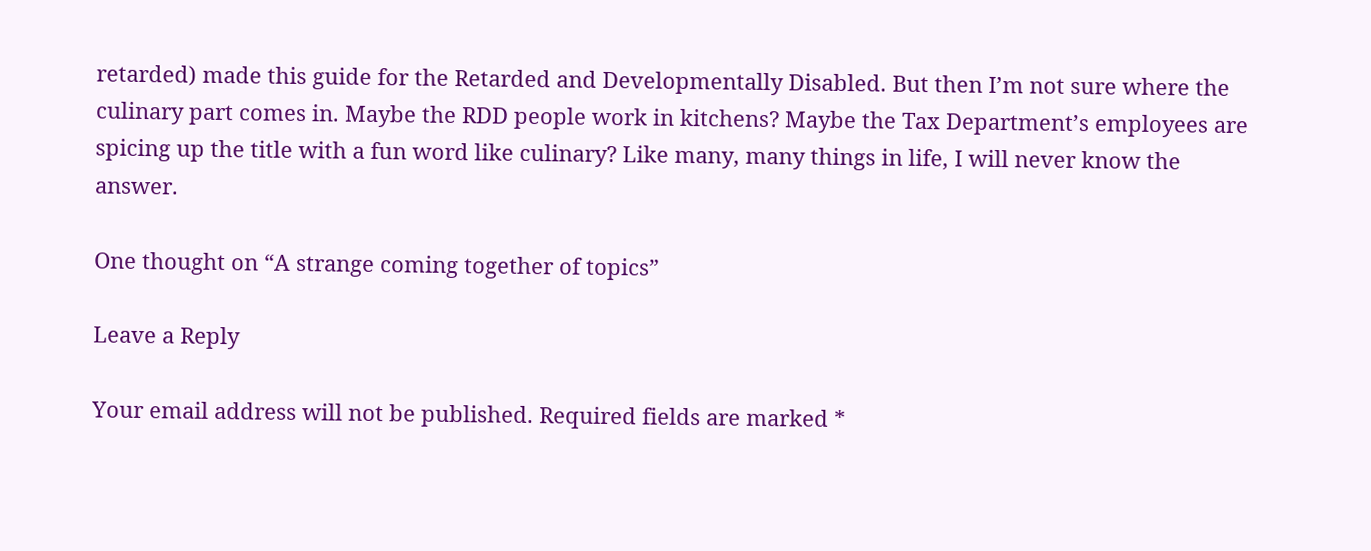retarded) made this guide for the Retarded and Developmentally Disabled. But then I’m not sure where the culinary part comes in. Maybe the RDD people work in kitchens? Maybe the Tax Department’s employees are spicing up the title with a fun word like culinary? Like many, many things in life, I will never know the answer.

One thought on “A strange coming together of topics”

Leave a Reply

Your email address will not be published. Required fields are marked *